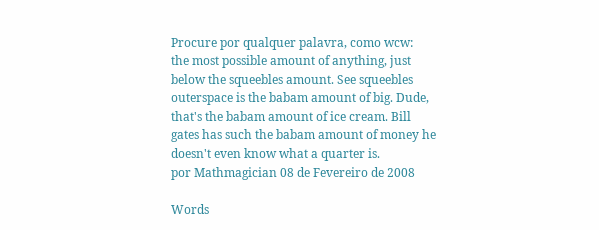Procure por qualquer palavra, como wcw:
the most possible amount of anything, just below the squeebles amount. See squeebles
outerspace is the babam amount of big. Dude, that's the babam amount of ice cream. Bill gates has such the babam amount of money he doesn't even know what a quarter is.
por Mathmagician 08 de Fevereiro de 2008

Words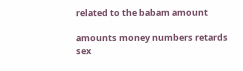related to the babam amount

amounts money numbers retards sex